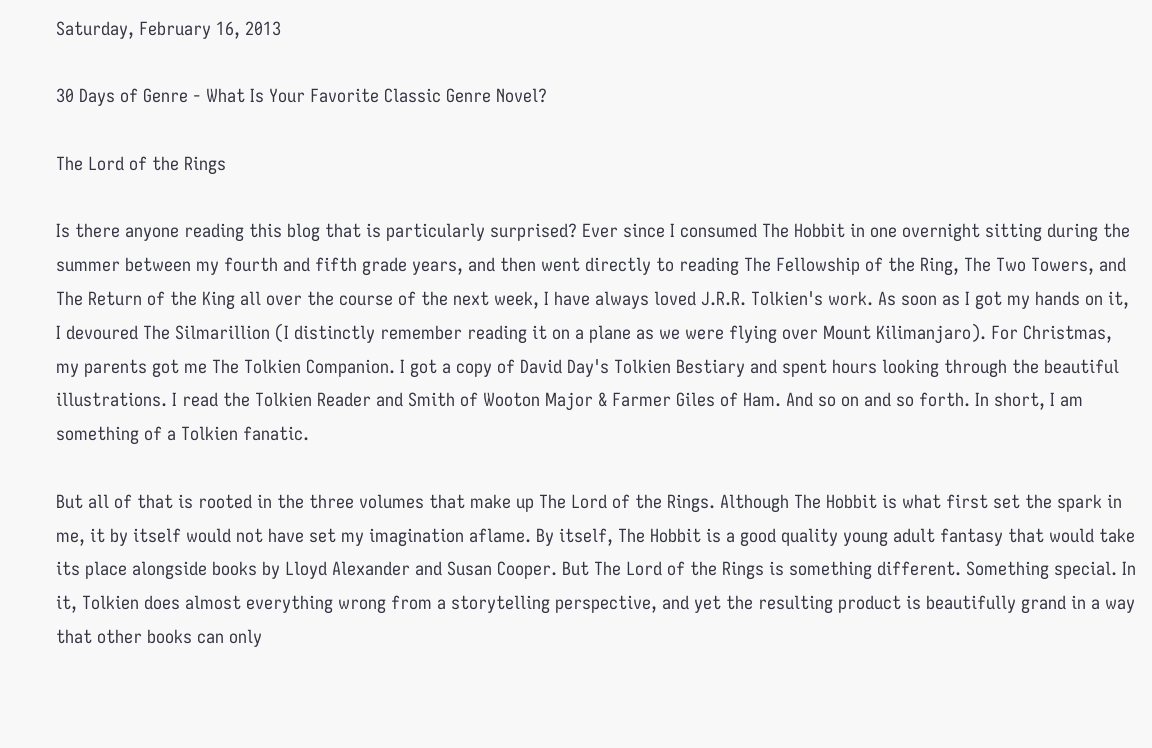Saturday, February 16, 2013

30 Days of Genre - What Is Your Favorite Classic Genre Novel?

The Lord of the Rings

Is there anyone reading this blog that is particularly surprised? Ever since I consumed The Hobbit in one overnight sitting during the summer between my fourth and fifth grade years, and then went directly to reading The Fellowship of the Ring, The Two Towers, and The Return of the King all over the course of the next week, I have always loved J.R.R. Tolkien's work. As soon as I got my hands on it, I devoured The Silmarillion (I distinctly remember reading it on a plane as we were flying over Mount Kilimanjaro). For Christmas, my parents got me The Tolkien Companion. I got a copy of David Day's Tolkien Bestiary and spent hours looking through the beautiful illustrations. I read the Tolkien Reader and Smith of Wooton Major & Farmer Giles of Ham. And so on and so forth. In short, I am something of a Tolkien fanatic.

But all of that is rooted in the three volumes that make up The Lord of the Rings. Although The Hobbit is what first set the spark in me, it by itself would not have set my imagination aflame. By itself, The Hobbit is a good quality young adult fantasy that would take its place alongside books by Lloyd Alexander and Susan Cooper. But The Lord of the Rings is something different. Something special. In it, Tolkien does almost everything wrong from a storytelling perspective, and yet the resulting product is beautifully grand in a way that other books can only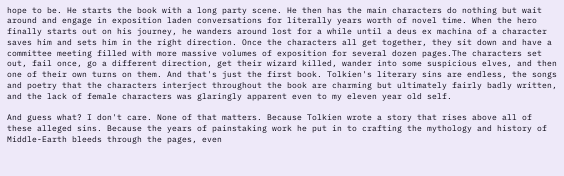hope to be. He starts the book with a long party scene. He then has the main characters do nothing but wait around and engage in exposition laden conversations for literally years worth of novel time. When the hero finally starts out on his journey, he wanders around lost for a while until a deus ex machina of a character saves him and sets him in the right direction. Once the characters all get together, they sit down and have a committee meeting filled with more massive volumes of exposition for several dozen pages.The characters set out, fail once, go a different direction, get their wizard killed, wander into some suspicious elves, and then one of their own turns on them. And that's just the first book. Tolkien's literary sins are endless, the songs and poetry that the characters interject throughout the book are charming but ultimately fairly badly written, and the lack of female characters was glaringly apparent even to my eleven year old self.

And guess what? I don't care. None of that matters. Because Tolkien wrote a story that rises above all of these alleged sins. Because the years of painstaking work he put in to crafting the mythology and history of Middle-Earth bleeds through the pages, even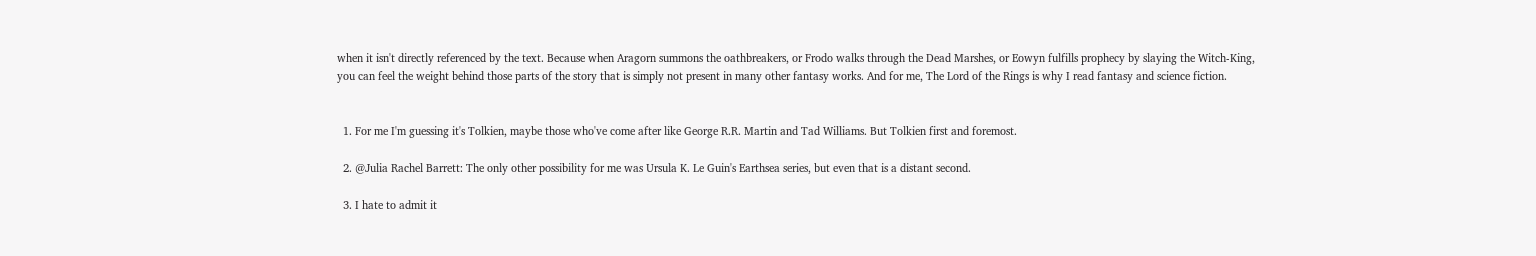when it isn't directly referenced by the text. Because when Aragorn summons the oathbreakers, or Frodo walks through the Dead Marshes, or Eowyn fulfills prophecy by slaying the Witch-King, you can feel the weight behind those parts of the story that is simply not present in many other fantasy works. And for me, The Lord of the Rings is why I read fantasy and science fiction.


  1. For me I'm guessing it's Tolkien, maybe those who've come after like George R.R. Martin and Tad Williams. But Tolkien first and foremost.

  2. @Julia Rachel Barrett: The only other possibility for me was Ursula K. Le Guin's Earthsea series, but even that is a distant second.

  3. I hate to admit it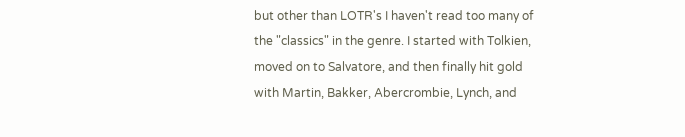but other than LOTR's I haven't read too many of the "classics" in the genre. I started with Tolkien, moved on to Salvatore, and then finally hit gold with Martin, Bakker, Abercrombie, Lynch, and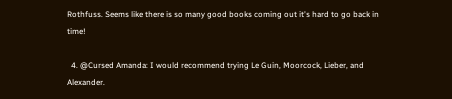Rothfuss. Seems like there is so many good books coming out it's hard to go back in time!

  4. @Cursed Amanda: I would recommend trying Le Guin, Moorcock, Lieber, and Alexander.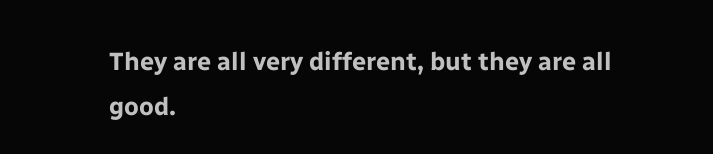They are all very different, but they are all good.